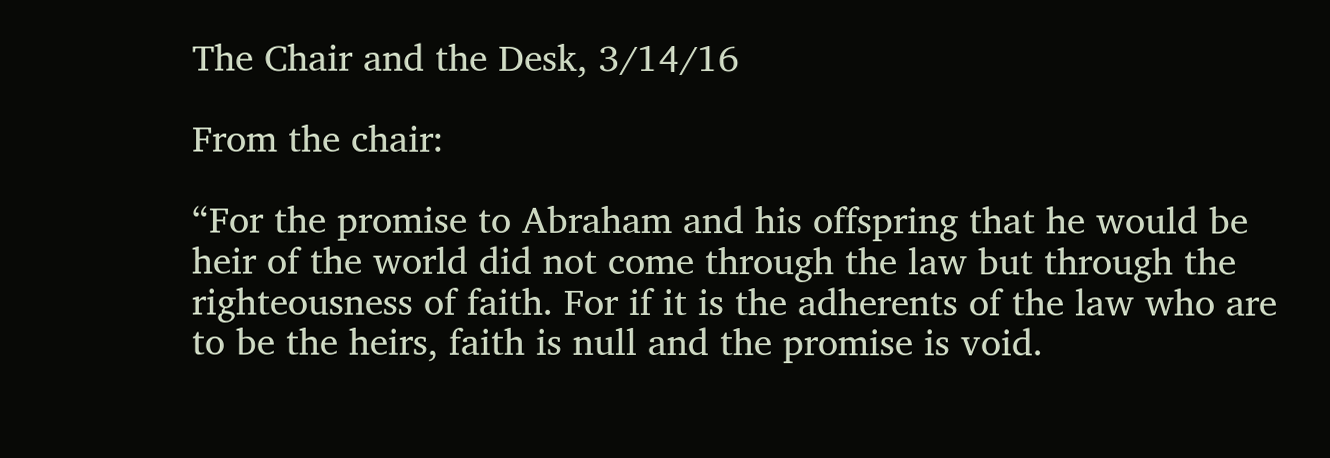The Chair and the Desk, 3/14/16

From the chair:

“For the promise to Abraham and his offspring that he would be heir of the world did not come through the law but through the righteousness of faith. For if it is the adherents of the law who are to be the heirs, faith is null and the promise is void.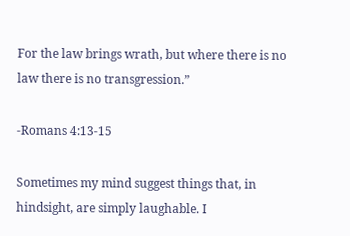For the law brings wrath, but where there is no law there is no transgression.”

-Romans 4:13-15

Sometimes my mind suggest things that, in hindsight, are simply laughable. I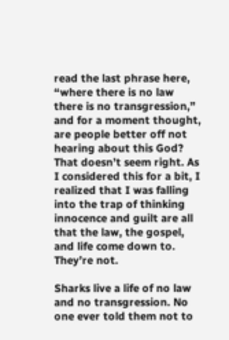read the last phrase here, “where there is no law there is no transgression,” and for a moment thought, are people better off not hearing about this God? That doesn’t seem right. As I considered this for a bit, I realized that I was falling into the trap of thinking innocence and guilt are all that the law, the gospel, and life come down to. They’re not.

Sharks live a life of no law and no transgression. No one ever told them not to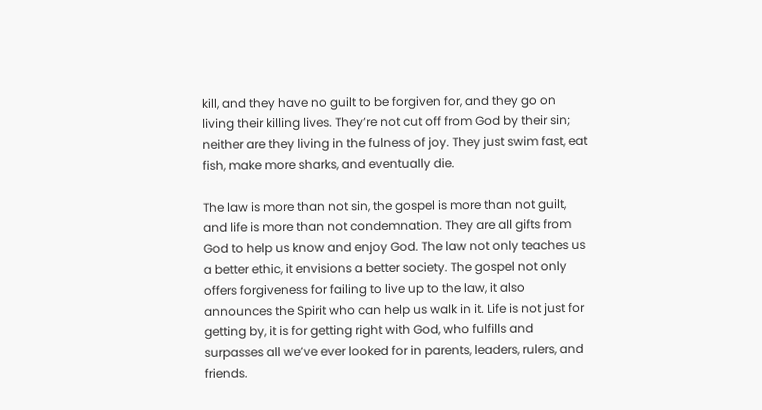kill, and they have no guilt to be forgiven for, and they go on living their killing lives. They’re not cut off from God by their sin; neither are they living in the fulness of joy. They just swim fast, eat fish, make more sharks, and eventually die.

The law is more than not sin, the gospel is more than not guilt, and life is more than not condemnation. They are all gifts from God to help us know and enjoy God. The law not only teaches us a better ethic, it envisions a better society. The gospel not only offers forgiveness for failing to live up to the law, it also announces the Spirit who can help us walk in it. Life is not just for getting by, it is for getting right with God, who fulfills and surpasses all we’ve ever looked for in parents, leaders, rulers, and friends.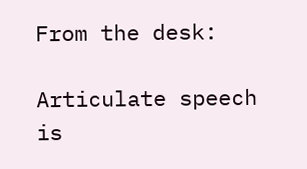From the desk:

Articulate speech is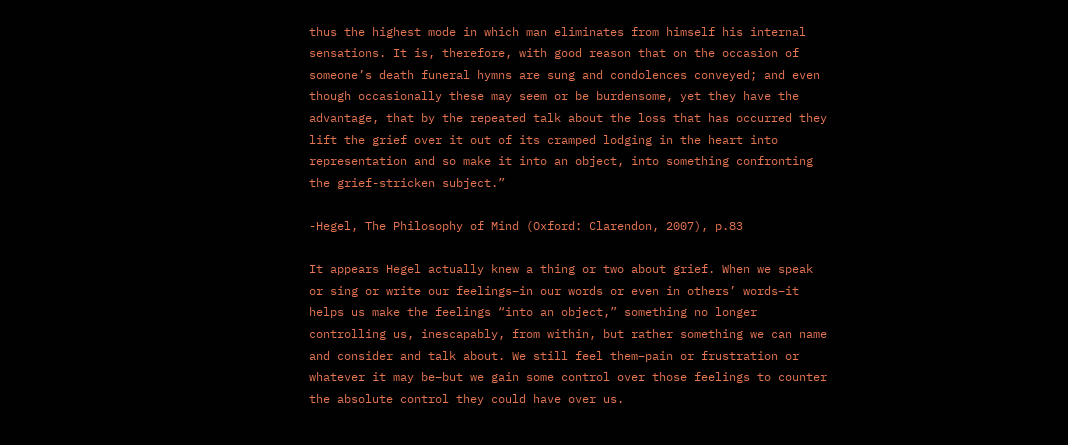thus the highest mode in which man eliminates from himself his internal sensations. It is, therefore, with good reason that on the occasion of someone’s death funeral hymns are sung and condolences conveyed; and even though occasionally these may seem or be burdensome, yet they have the advantage, that by the repeated talk about the loss that has occurred they lift the grief over it out of its cramped lodging in the heart into representation and so make it into an object, into something confronting the grief-stricken subject.”

-Hegel, The Philosophy of Mind (Oxford: Clarendon, 2007), p.83

It appears Hegel actually knew a thing or two about grief. When we speak or sing or write our feelings–in our words or even in others’ words–it helps us make the feelings “into an object,” something no longer controlling us, inescapably, from within, but rather something we can name and consider and talk about. We still feel them–pain or frustration or whatever it may be–but we gain some control over those feelings to counter the absolute control they could have over us.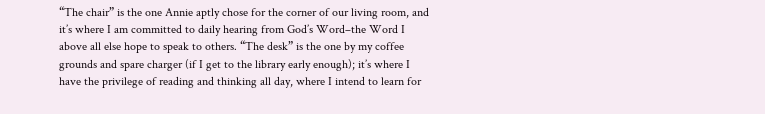“The chair” is the one Annie aptly chose for the corner of our living room, and it’s where I am committed to daily hearing from God’s Word–the Word I above all else hope to speak to others. “The desk” is the one by my coffee grounds and spare charger (if I get to the library early enough); it’s where I have the privilege of reading and thinking all day, where I intend to learn for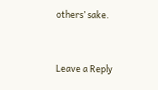others’ sake.


Leave a Reply